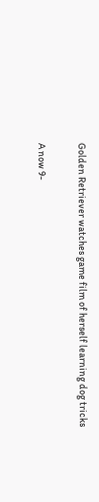Golden Retriever watches game film of herself learning dog tricks

A now 9-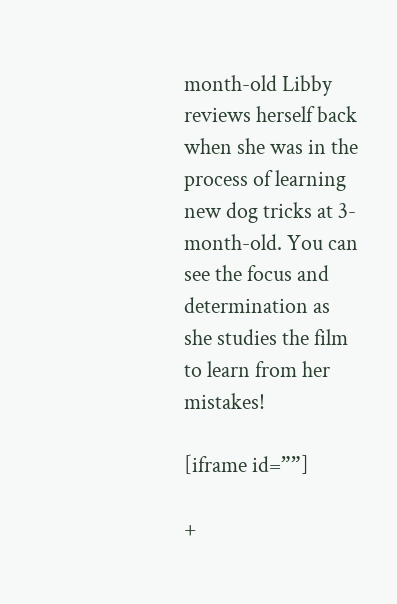month-old Libby reviews herself back when she was in the process of learning new dog tricks at 3-month-old. You can see the focus and determination as she studies the film to learn from her mistakes!

[iframe id=””]

+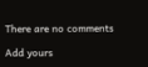There are no comments

Add yours